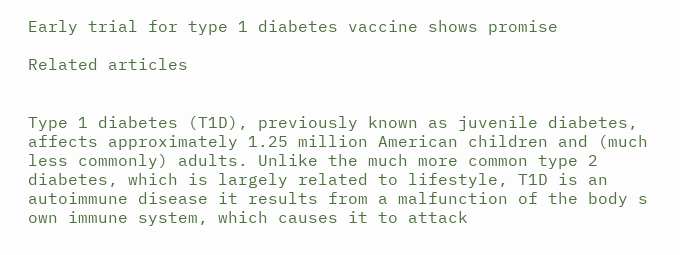Early trial for type 1 diabetes vaccine shows promise

Related articles


Type 1 diabetes (T1D), previously known as juvenile diabetes, affects approximately 1.25 million American children and (much less commonly) adults. Unlike the much more common type 2 diabetes, which is largely related to lifestyle, T1D is an autoimmune disease it results from a malfunction of the body s own immune system, which causes it to attack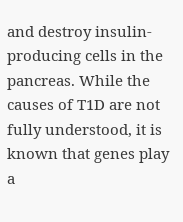and destroy insulin-producing cells in the pancreas. While the causes of T1D are not fully understood, it is known that genes play a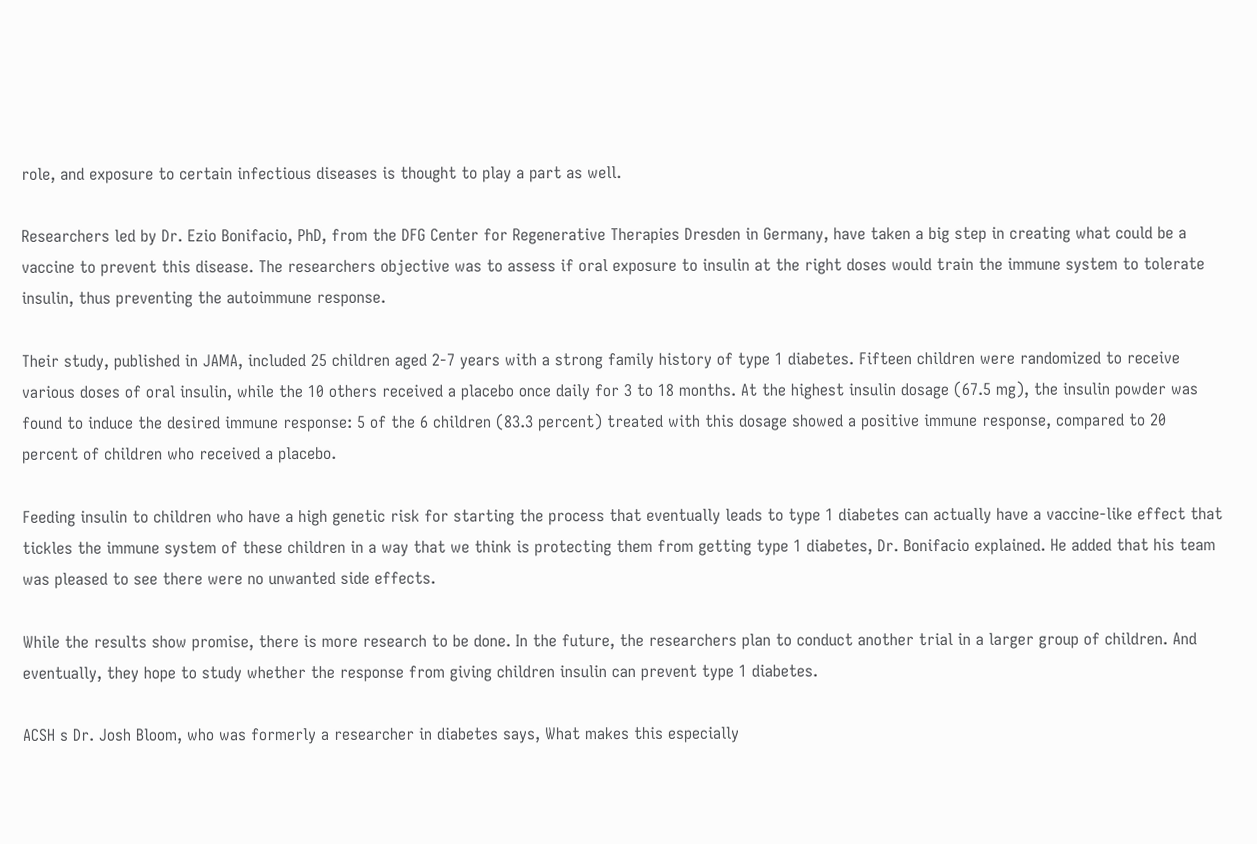role, and exposure to certain infectious diseases is thought to play a part as well.

Researchers led by Dr. Ezio Bonifacio, PhD, from the DFG Center for Regenerative Therapies Dresden in Germany, have taken a big step in creating what could be a vaccine to prevent this disease. The researchers objective was to assess if oral exposure to insulin at the right doses would train the immune system to tolerate insulin, thus preventing the autoimmune response.

Their study, published in JAMA, included 25 children aged 2-7 years with a strong family history of type 1 diabetes. Fifteen children were randomized to receive various doses of oral insulin, while the 10 others received a placebo once daily for 3 to 18 months. At the highest insulin dosage (67.5 mg), the insulin powder was found to induce the desired immune response: 5 of the 6 children (83.3 percent) treated with this dosage showed a positive immune response, compared to 20 percent of children who received a placebo.

Feeding insulin to children who have a high genetic risk for starting the process that eventually leads to type 1 diabetes can actually have a vaccine-like effect that tickles the immune system of these children in a way that we think is protecting them from getting type 1 diabetes, Dr. Bonifacio explained. He added that his team was pleased to see there were no unwanted side effects.

While the results show promise, there is more research to be done. In the future, the researchers plan to conduct another trial in a larger group of children. And eventually, they hope to study whether the response from giving children insulin can prevent type 1 diabetes.

ACSH s Dr. Josh Bloom, who was formerly a researcher in diabetes says, What makes this especially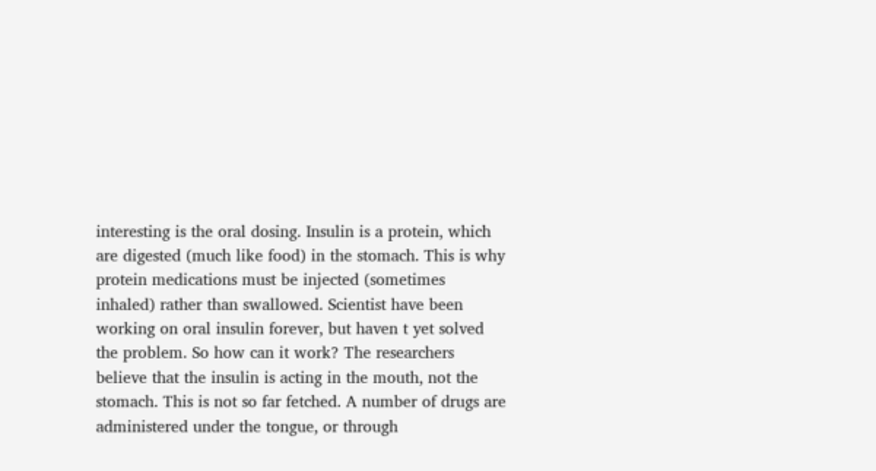interesting is the oral dosing. Insulin is a protein, which are digested (much like food) in the stomach. This is why protein medications must be injected (sometimes inhaled) rather than swallowed. Scientist have been working on oral insulin forever, but haven t yet solved the problem. So how can it work? The researchers believe that the insulin is acting in the mouth, not the stomach. This is not so far fetched. A number of drugs are administered under the tongue, or through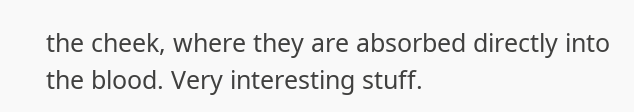the cheek, where they are absorbed directly into the blood. Very interesting stuff.